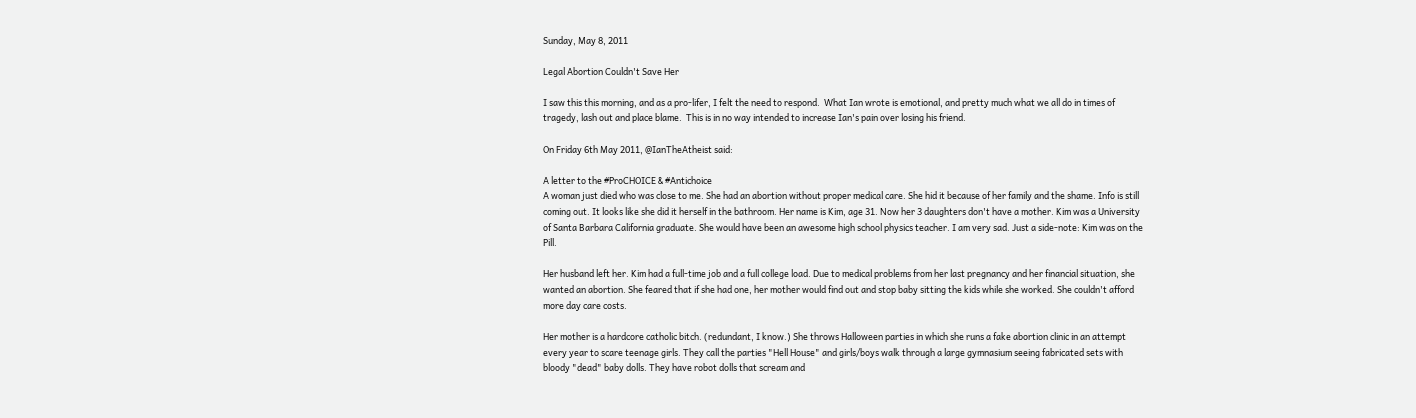Sunday, May 8, 2011

Legal Abortion Couldn't Save Her

I saw this this morning, and as a pro-lifer, I felt the need to respond.  What Ian wrote is emotional, and pretty much what we all do in times of tragedy, lash out and place blame.  This is in no way intended to increase Ian's pain over losing his friend.

On Friday 6th May 2011, @IanTheAtheist said:

A letter to the #ProCHOICE & #Antichoice
A woman just died who was close to me. She had an abortion without proper medical care. She hid it because of her family and the shame. Info is still coming out. It looks like she did it herself in the bathroom. Her name is Kim, age 31. Now her 3 daughters don't have a mother. Kim was a University of Santa Barbara California graduate. She would have been an awesome high school physics teacher. I am very sad. Just a side-note: Kim was on the Pill.

Her husband left her. Kim had a full-time job and a full college load. Due to medical problems from her last pregnancy and her financial situation, she wanted an abortion. She feared that if she had one, her mother would find out and stop baby sitting the kids while she worked. She couldn't afford more day care costs.

Her mother is a hardcore catholic bitch. (redundant, I know.) She throws Halloween parties in which she runs a fake abortion clinic in an attempt every year to scare teenage girls. They call the parties "Hell House" and girls/boys walk through a large gymnasium seeing fabricated sets with bloody "dead" baby dolls. They have robot dolls that scream and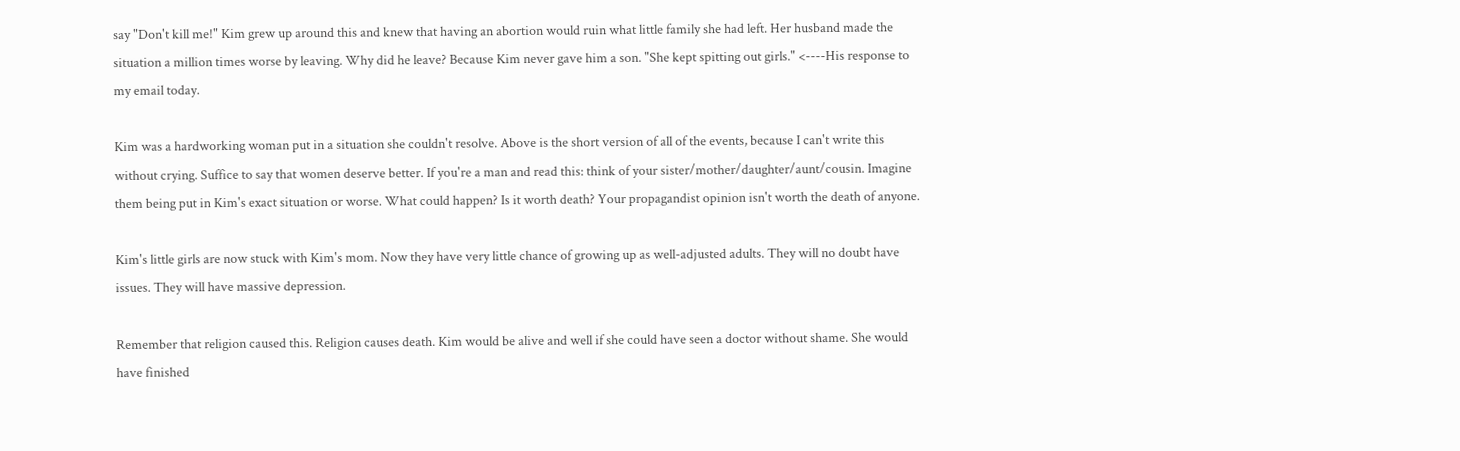say "Don't kill me!" Kim grew up around this and knew that having an abortion would ruin what little family she had left. Her husband made the situation a million times worse by leaving. Why did he leave? Because Kim never gave him a son. "She kept spitting out girls." <----His response to my email today.

Kim was a hardworking woman put in a situation she couldn't resolve. Above is the short version of all of the events, because I can't write this without crying. Suffice to say that women deserve better. If you're a man and read this: think of your sister/mother/daughter/aunt/cousin. Imagine them being put in Kim's exact situation or worse. What could happen? Is it worth death? Your propagandist opinion isn't worth the death of anyone.

Kim's little girls are now stuck with Kim's mom. Now they have very little chance of growing up as well-adjusted adults. They will no doubt have issues. They will have massive depression.

Remember that religion caused this. Religion causes death. Kim would be alive and well if she could have seen a doctor without shame. She would have finished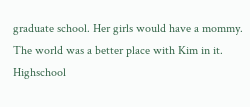graduate school. Her girls would have a mommy. The world was a better place with Kim in it. Highschool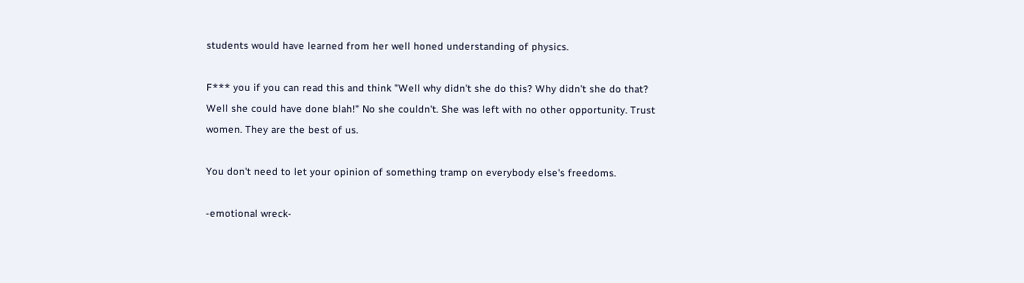students would have learned from her well honed understanding of physics.

F*** you if you can read this and think "Well why didn't she do this? Why didn't she do that? Well she could have done blah!" No she couldn't. She was left with no other opportunity. Trust women. They are the best of us.

You don't need to let your opinion of something tramp on everybody else's freedoms.

-emotional wreck-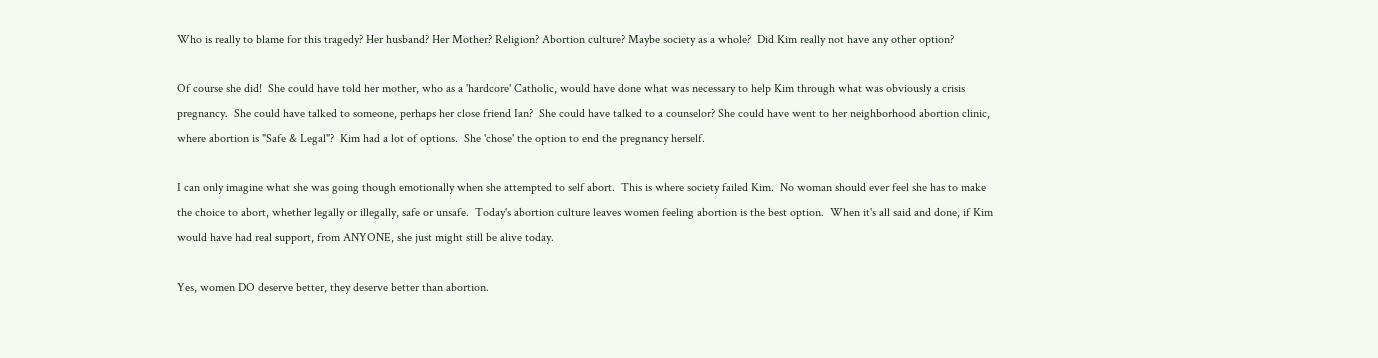Who is really to blame for this tragedy? Her husband? Her Mother? Religion? Abortion culture? Maybe society as a whole?  Did Kim really not have any other option?

Of course she did!  She could have told her mother, who as a 'hardcore' Catholic, would have done what was necessary to help Kim through what was obviously a crisis pregnancy.  She could have talked to someone, perhaps her close friend Ian?  She could have talked to a counselor? She could have went to her neighborhood abortion clinic, where abortion is "Safe & Legal"?  Kim had a lot of options.  She 'chose' the option to end the pregnancy herself.

I can only imagine what she was going though emotionally when she attempted to self abort.  This is where society failed Kim.  No woman should ever feel she has to make the choice to abort, whether legally or illegally, safe or unsafe.  Today's abortion culture leaves women feeling abortion is the best option.  When it's all said and done, if Kim would have had real support, from ANYONE, she just might still be alive today.

Yes, women DO deserve better, they deserve better than abortion.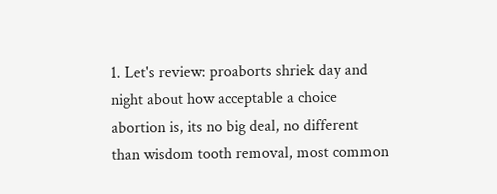1. Let's review: proaborts shriek day and night about how acceptable a choice abortion is, its no big deal, no different than wisdom tooth removal, most common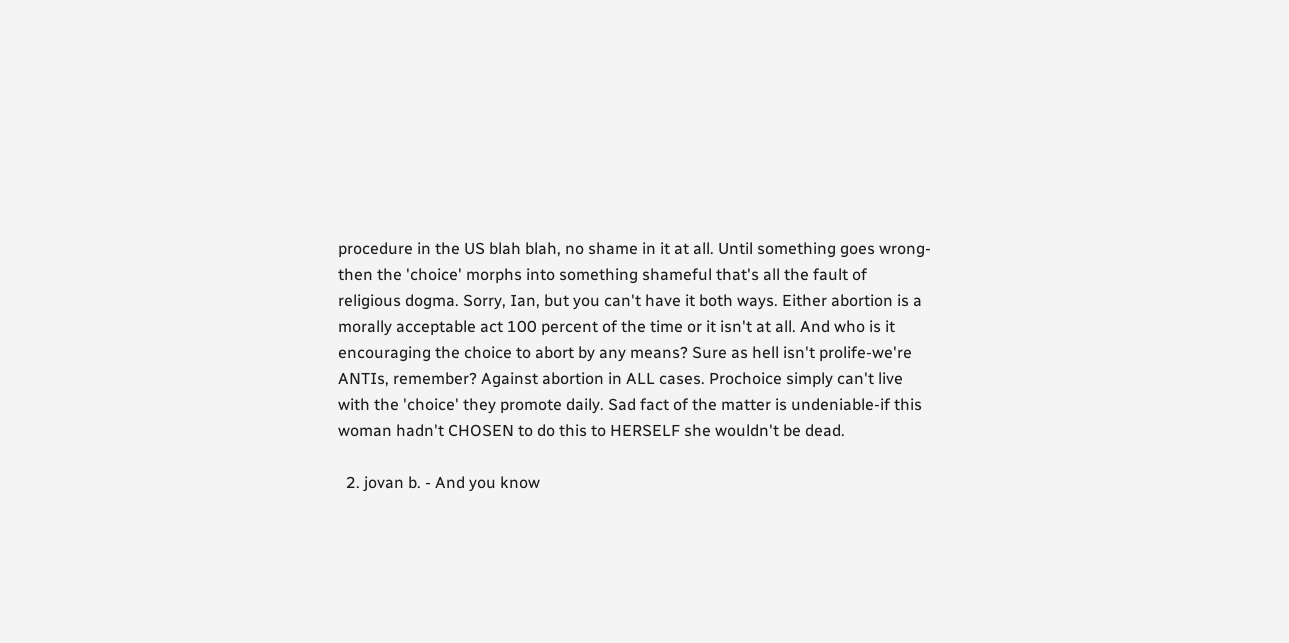procedure in the US blah blah, no shame in it at all. Until something goes wrong-then the 'choice' morphs into something shameful that's all the fault of religious dogma. Sorry, Ian, but you can't have it both ways. Either abortion is a morally acceptable act 100 percent of the time or it isn't at all. And who is it encouraging the choice to abort by any means? Sure as hell isn't prolife-we're ANTIs, remember? Against abortion in ALL cases. Prochoice simply can't live with the 'choice' they promote daily. Sad fact of the matter is undeniable-if this woman hadn't CHOSEN to do this to HERSELF she wouldn't be dead.

  2. jovan b. - And you know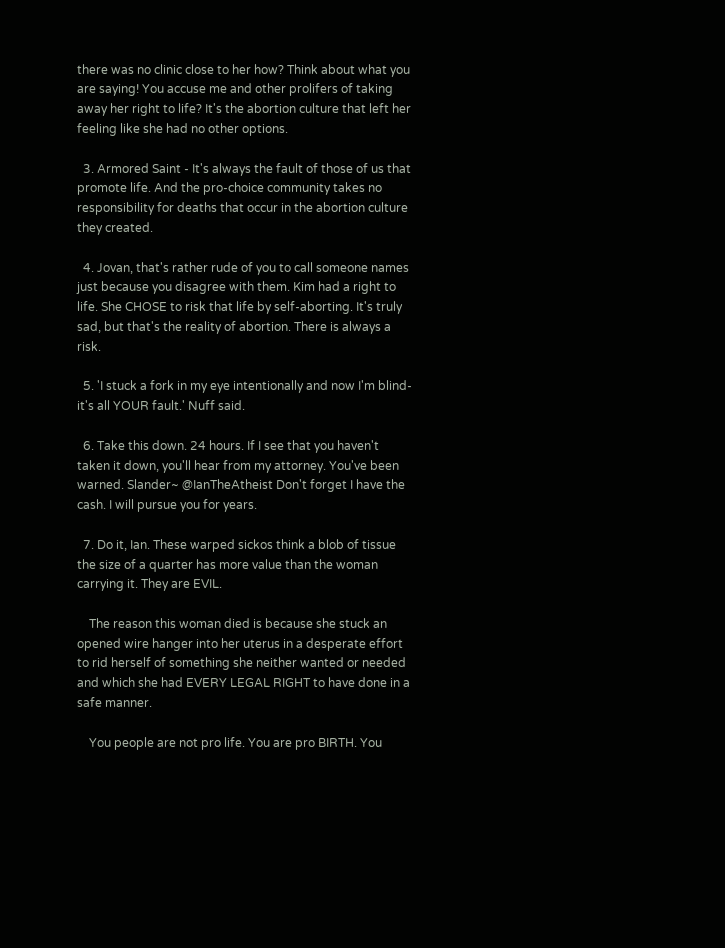there was no clinic close to her how? Think about what you are saying! You accuse me and other prolifers of taking away her right to life? It's the abortion culture that left her feeling like she had no other options.

  3. Armored Saint - It's always the fault of those of us that promote life. And the pro-choice community takes no responsibility for deaths that occur in the abortion culture they created.

  4. Jovan, that's rather rude of you to call someone names just because you disagree with them. Kim had a right to life. She CHOSE to risk that life by self-aborting. It's truly sad, but that's the reality of abortion. There is always a risk.

  5. 'I stuck a fork in my eye intentionally and now I'm blind-it's all YOUR fault.' Nuff said.

  6. Take this down. 24 hours. If I see that you haven't taken it down, you'll hear from my attorney. You've been warned. Slander~ @IanTheAtheist Don't forget I have the cash. I will pursue you for years.

  7. Do it, Ian. These warped sickos think a blob of tissue the size of a quarter has more value than the woman carrying it. They are EVIL.

    The reason this woman died is because she stuck an opened wire hanger into her uterus in a desperate effort to rid herself of something she neither wanted or needed and which she had EVERY LEGAL RIGHT to have done in a safe manner.

    You people are not pro life. You are pro BIRTH. You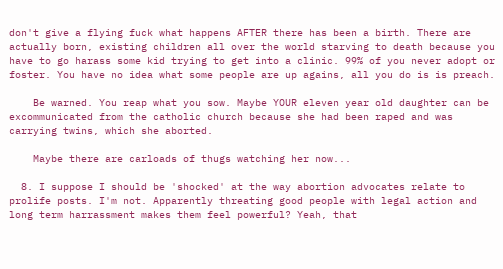don't give a flying fuck what happens AFTER there has been a birth. There are actually born, existing children all over the world starving to death because you have to go harass some kid trying to get into a clinic. 99% of you never adopt or foster. You have no idea what some people are up agains, all you do is is preach.

    Be warned. You reap what you sow. Maybe YOUR eleven year old daughter can be excommunicated from the catholic church because she had been raped and was carrying twins, which she aborted.

    Maybe there are carloads of thugs watching her now...

  8. I suppose I should be 'shocked' at the way abortion advocates relate to prolife posts. I'm not. Apparently threating good people with legal action and long term harrassment makes them feel powerful? Yeah, that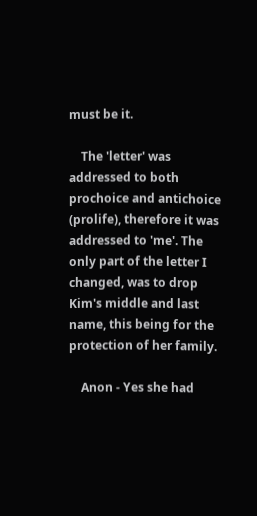must be it.

    The 'letter' was addressed to both prochoice and antichoice (prolife), therefore it was addressed to 'me'. The only part of the letter I changed, was to drop Kim's middle and last name, this being for the protection of her family.

    Anon - Yes she had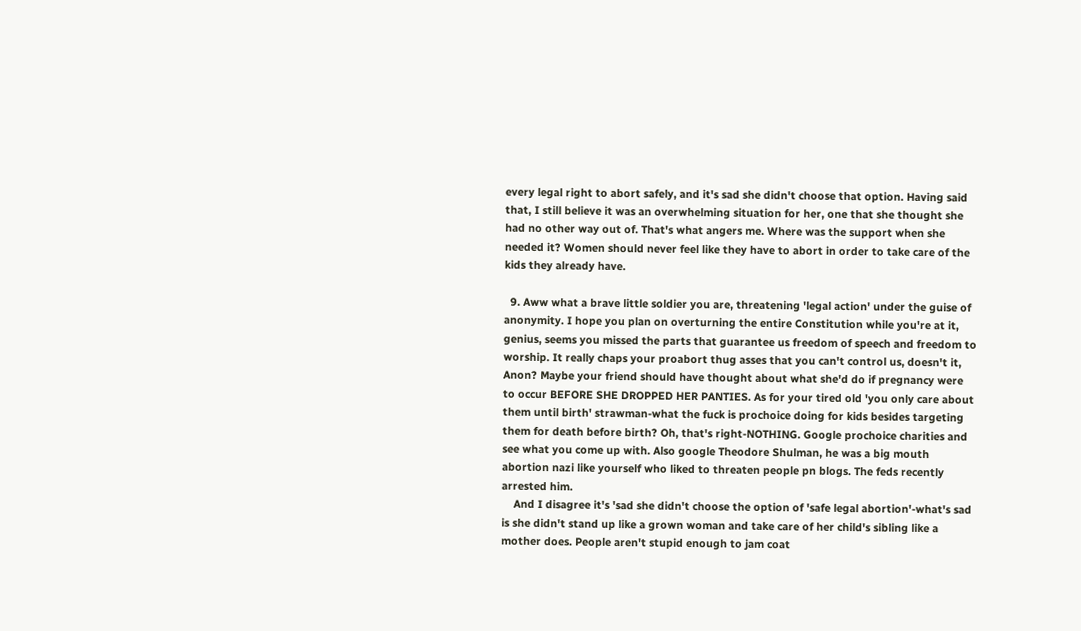every legal right to abort safely, and it's sad she didn't choose that option. Having said that, I still believe it was an overwhelming situation for her, one that she thought she had no other way out of. That's what angers me. Where was the support when she needed it? Women should never feel like they have to abort in order to take care of the kids they already have.

  9. Aww what a brave little soldier you are, threatening 'legal action' under the guise of anonymity. I hope you plan on overturning the entire Constitution while you're at it, genius, seems you missed the parts that guarantee us freedom of speech and freedom to worship. It really chaps your proabort thug asses that you can't control us, doesn't it, Anon? Maybe your friend should have thought about what she'd do if pregnancy were to occur BEFORE SHE DROPPED HER PANTIES. As for your tired old 'you only care about them until birth' strawman-what the fuck is prochoice doing for kids besides targeting them for death before birth? Oh, that's right-NOTHING. Google prochoice charities and see what you come up with. Also google Theodore Shulman, he was a big mouth abortion nazi like yourself who liked to threaten people pn blogs. The feds recently arrested him.
    And I disagree it's 'sad she didn't choose the option of 'safe legal abortion'-what's sad is she didn't stand up like a grown woman and take care of her child's sibling like a mother does. People aren't stupid enough to jam coat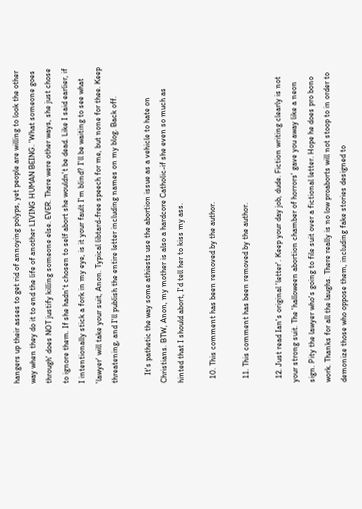hangers up their asses to get rid of annoying polyps, yet people are willing to look the other way when they do it to end the life of another LIVING HUMAN BEING. 'What someone goes through' does NOT justify killing someone else. EVER. There were other ways, she just chose to ignore them. If she hadn't chosen to self abort she wouldn't be dead. Like I said earlier, if I intentionally stick a fork in my eye, is it your fault I'm blind? I'll be waiting to see what 'lawyer' will take your suit, Anon. Typical libtard-free speech for me, but none for thee. Keep threatening, and I'll publish the entire letter including names on my blog. Back off.

    It's pathetic the way some athiests use the abortion issue as a vehicle to hate on Christians. BTW, Anon, my mother is also a hardcore Catholic-if she even so much as hinted that I should abort, I'd tell her to kiss my ass.

  10. This comment has been removed by the author.

  11. This comment has been removed by the author.

  12. Just read Ian's original 'letter'. Keep your day job, dude. Fiction writing clearly is not your strong suit. The 'halloween abortion chamber of horrors' gave you away like a neon sign. Pity the lawyer who's going to file suit over a fictional letter. Hope he does pro bono work. Thanks for all the laughs. There really is no low proaborts will not stoop to in order to demonize those who oppose them, including fake stories designed to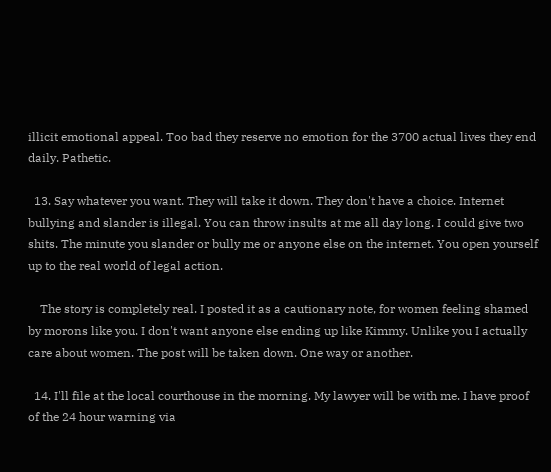illicit emotional appeal. Too bad they reserve no emotion for the 3700 actual lives they end daily. Pathetic.

  13. Say whatever you want. They will take it down. They don't have a choice. Internet bullying and slander is illegal. You can throw insults at me all day long. I could give two shits. The minute you slander or bully me or anyone else on the internet. You open yourself up to the real world of legal action.

    The story is completely real. I posted it as a cautionary note, for women feeling shamed by morons like you. I don't want anyone else ending up like Kimmy. Unlike you I actually care about women. The post will be taken down. One way or another.

  14. I'll file at the local courthouse in the morning. My lawyer will be with me. I have proof of the 24 hour warning via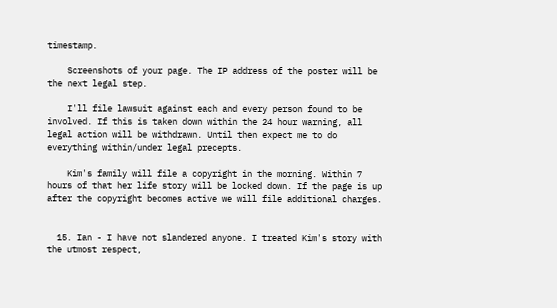timestamp.

    Screenshots of your page. The IP address of the poster will be the next legal step.

    I'll file lawsuit against each and every person found to be involved. If this is taken down within the 24 hour warning, all legal action will be withdrawn. Until then expect me to do everything within/under legal precepts.

    Kim's family will file a copyright in the morning. Within 7 hours of that her life story will be locked down. If the page is up after the copyright becomes active we will file additional charges.


  15. Ian - I have not slandered anyone. I treated Kim's story with the utmost respect,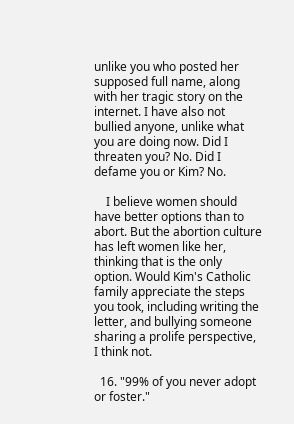unlike you who posted her supposed full name, along with her tragic story on the internet. I have also not bullied anyone, unlike what you are doing now. Did I threaten you? No. Did I defame you or Kim? No.

    I believe women should have better options than to abort. But the abortion culture has left women like her, thinking that is the only option. Would Kim's Catholic family appreciate the steps you took, including writing the letter, and bullying someone sharing a prolife perspective, I think not.

  16. "99% of you never adopt or foster."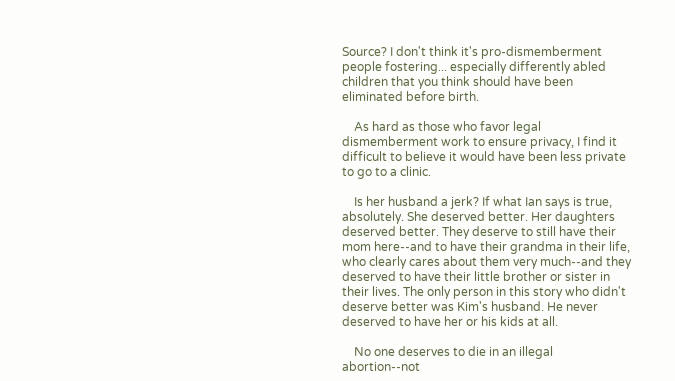Source? I don't think it's pro-dismemberment people fostering... especially differently abled children that you think should have been eliminated before birth.

    As hard as those who favor legal dismemberment work to ensure privacy, I find it difficult to believe it would have been less private to go to a clinic.

    Is her husband a jerk? If what Ian says is true, absolutely. She deserved better. Her daughters deserved better. They deserve to still have their mom here--and to have their grandma in their life, who clearly cares about them very much--and they deserved to have their little brother or sister in their lives. The only person in this story who didn't deserve better was Kim's husband. He never deserved to have her or his kids at all.

    No one deserves to die in an illegal abortion--not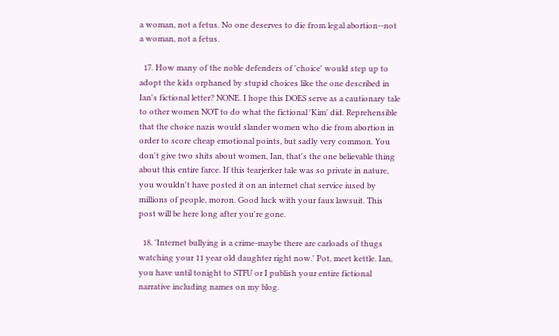a woman, not a fetus. No one deserves to die from legal abortion--not a woman, not a fetus.

  17. How many of the noble defenders of 'choice' would step up to adopt the kids orphaned by stupid choices like the one described in Ian's fictional letter? NONE. I hope this DOES serve as a cautionary tale to other women NOT to do what the fictional 'Kim' did. Reprehensible that the choice nazis would slander women who die from abortion in order to score cheap emotional points, but sadly very common. You don't give two shits about women, Ian, that's the one believable thing about this entire farce. If this tearjerker tale was so private in nature, you wouldn't have posted it on an internet chat service iused by millions of people, moron. Good luck with your faux lawsuit. This post will be here long after you're gone.

  18. 'Internet bullying is a crime-maybe there are carloads of thugs watching your 11 year old daughter right now.' Pot, meet kettle. Ian, you have until tonight to STFU or I publish your entire fictional narrative including names on my blog.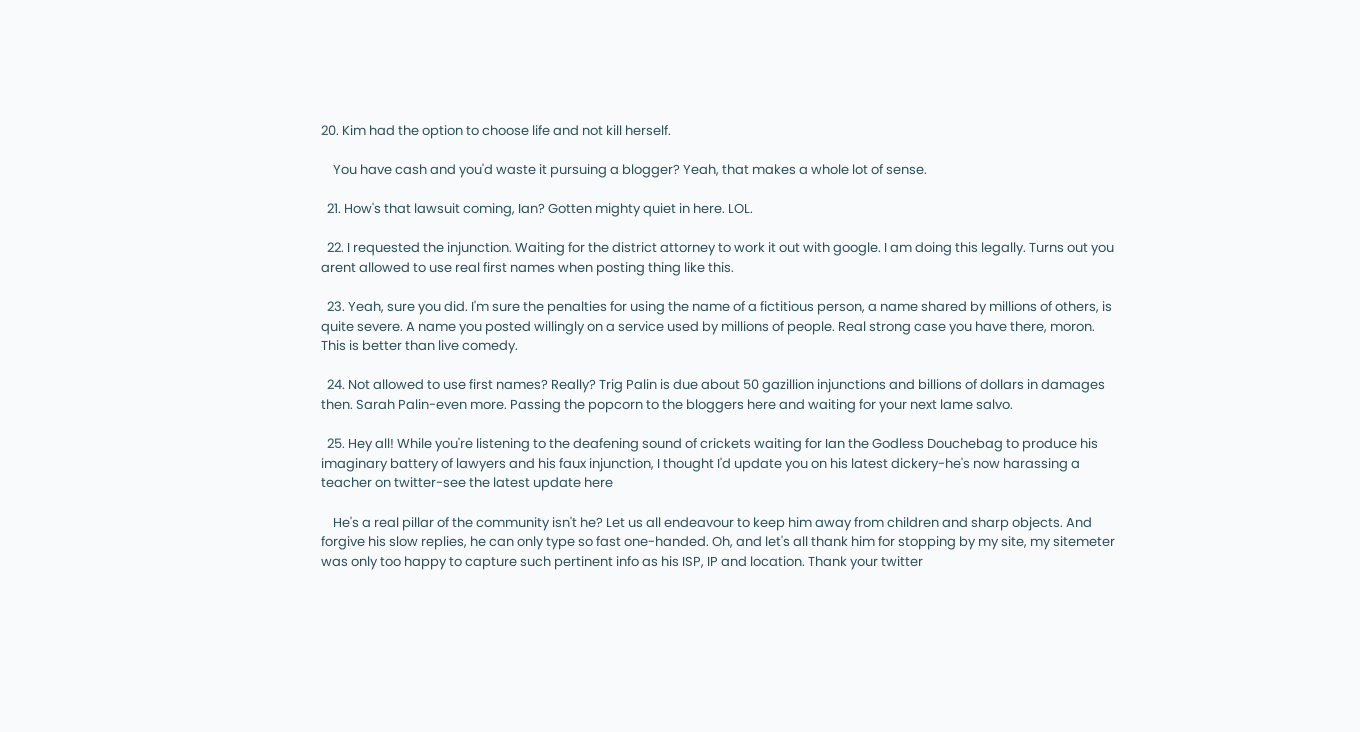20. Kim had the option to choose life and not kill herself.

    You have cash and you'd waste it pursuing a blogger? Yeah, that makes a whole lot of sense.

  21. How's that lawsuit coming, Ian? Gotten mighty quiet in here. LOL.

  22. I requested the injunction. Waiting for the district attorney to work it out with google. I am doing this legally. Turns out you arent allowed to use real first names when posting thing like this.

  23. Yeah, sure you did. I'm sure the penalties for using the name of a fictitious person, a name shared by millions of others, is quite severe. A name you posted willingly on a service used by millions of people. Real strong case you have there, moron. This is better than live comedy.

  24. Not allowed to use first names? Really? Trig Palin is due about 50 gazillion injunctions and billions of dollars in damages then. Sarah Palin-even more. Passing the popcorn to the bloggers here and waiting for your next lame salvo.

  25. Hey all! While you're listening to the deafening sound of crickets waiting for Ian the Godless Douchebag to produce his imaginary battery of lawyers and his faux injunction, I thought I'd update you on his latest dickery-he's now harassing a teacher on twitter-see the latest update here

    He's a real pillar of the community isn't he? Let us all endeavour to keep him away from children and sharp objects. And forgive his slow replies, he can only type so fast one-handed. Oh, and let's all thank him for stopping by my site, my sitemeter was only too happy to capture such pertinent info as his ISP, IP and location. Thank your twitter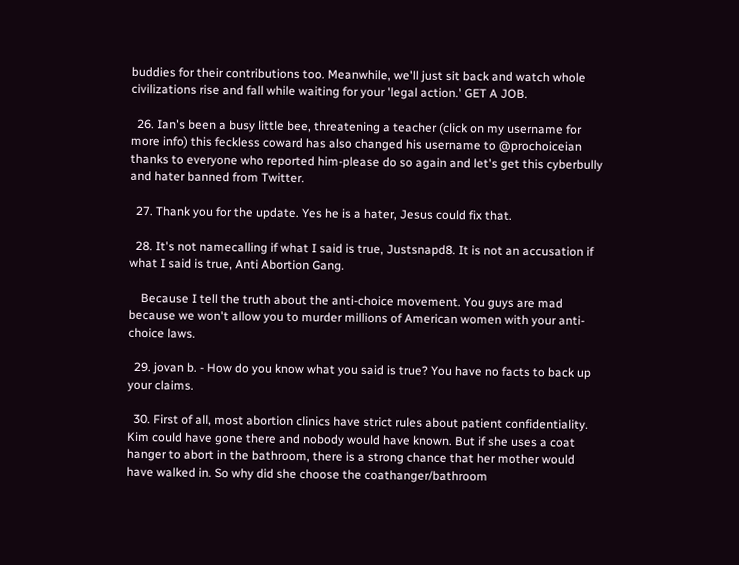buddies for their contributions too. Meanwhile, we'll just sit back and watch whole civilizations rise and fall while waiting for your 'legal action.' GET A JOB.

  26. Ian's been a busy little bee, threatening a teacher (click on my username for more info) this feckless coward has also changed his username to @prochoiceian thanks to everyone who reported him-please do so again and let's get this cyberbully and hater banned from Twitter.

  27. Thank you for the update. Yes he is a hater, Jesus could fix that.

  28. It's not namecalling if what I said is true, Justsnapd8. It is not an accusation if what I said is true, Anti Abortion Gang.

    Because I tell the truth about the anti-choice movement. You guys are mad because we won't allow you to murder millions of American women with your anti-choice laws.

  29. jovan b. - How do you know what you said is true? You have no facts to back up your claims.

  30. First of all, most abortion clinics have strict rules about patient confidentiality. Kim could have gone there and nobody would have known. But if she uses a coat hanger to abort in the bathroom, there is a strong chance that her mother would have walked in. So why did she choose the coathanger/bathroom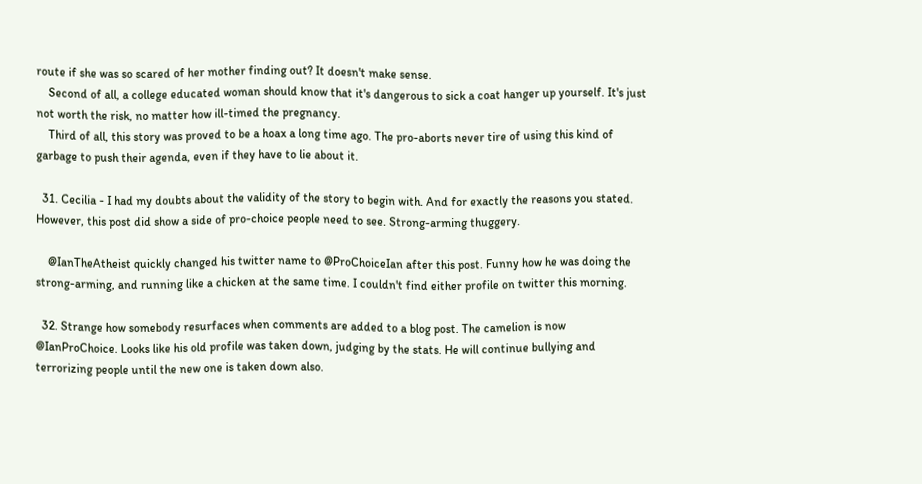route if she was so scared of her mother finding out? It doesn't make sense.
    Second of all, a college educated woman should know that it's dangerous to sick a coat hanger up yourself. It's just not worth the risk, no matter how ill-timed the pregnancy.
    Third of all, this story was proved to be a hoax a long time ago. The pro-aborts never tire of using this kind of garbage to push their agenda, even if they have to lie about it.

  31. Cecilia - I had my doubts about the validity of the story to begin with. And for exactly the reasons you stated. However, this post did show a side of pro-choice people need to see. Strong-arming thuggery.

    @IanTheAtheist quickly changed his twitter name to @ProChoiceIan after this post. Funny how he was doing the strong-arming, and running like a chicken at the same time. I couldn't find either profile on twitter this morning.

  32. Strange how somebody resurfaces when comments are added to a blog post. The camelion is now @IanProChoice. Looks like his old profile was taken down, judging by the stats. He will continue bullying and terrorizing people until the new one is taken down also.